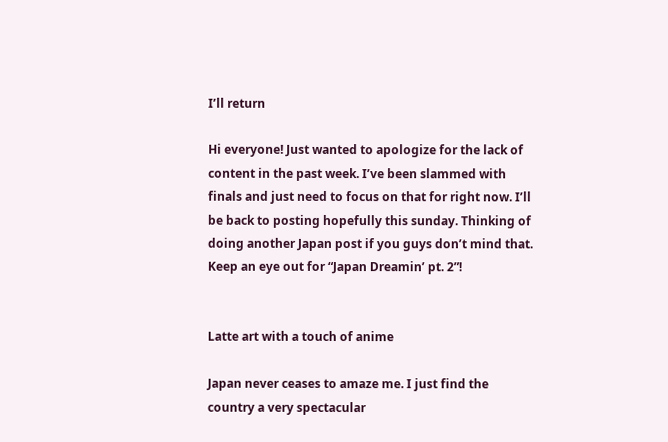I’ll return

Hi everyone! Just wanted to apologize for the lack of content in the past week. I’ve been slammed with finals and just need to focus on that for right now. I’ll be back to posting hopefully this sunday. Thinking of doing another Japan post if you guys don’t mind that. Keep an eye out for “Japan Dreamin’ pt. 2”!


Latte art with a touch of anime

Japan never ceases to amaze me. I just find the country a very spectacular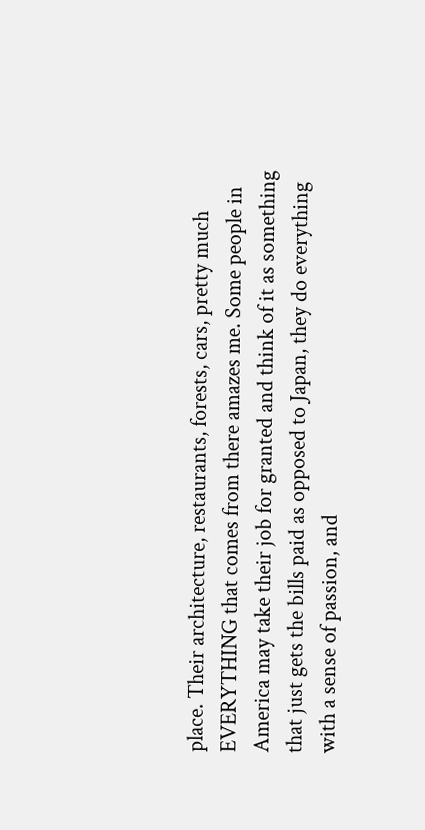place. Their architecture, restaurants, forests, cars, pretty much EVERYTHING that comes from there amazes me. Some people in America may take their job for granted and think of it as something that just gets the bills paid as opposed to Japan, they do everything with a sense of passion, and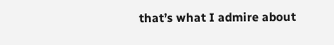that’s what I admire about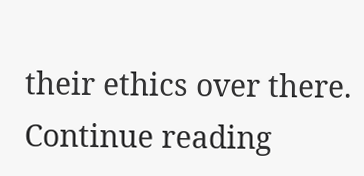their ethics over there. Continue reading